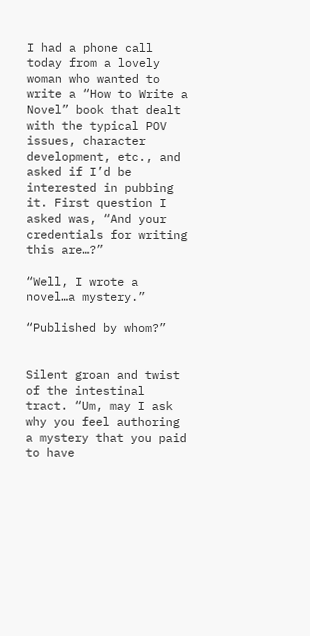I had a phone call today from a lovely woman who wanted to write a “How to Write a Novel” book that dealt with the typical POV issues, character development, etc., and asked if I’d be interested in pubbing it. First question I asked was, “And your credentials for writing this are…?”

“Well, I wrote a novel…a mystery.”

“Published by whom?”


Silent groan and twist of the intestinal tract. “Um, may I ask why you feel authoring a mystery that you paid to have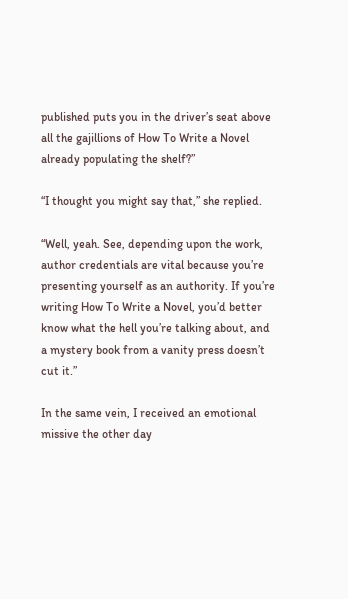published puts you in the driver’s seat above all the gajillions of How To Write a Novel already populating the shelf?”

“I thought you might say that,” she replied.

“Well, yeah. See, depending upon the work, author credentials are vital because you’re presenting yourself as an authority. If you’re writing How To Write a Novel, you’d better know what the hell you’re talking about, and a mystery book from a vanity press doesn’t cut it.”

In the same vein, I received an emotional missive the other day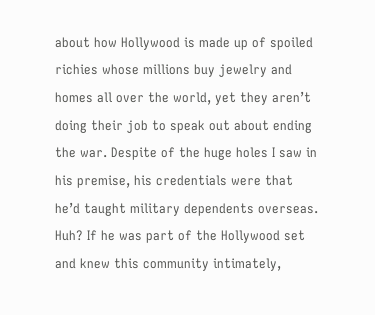about how Hollywood is made up of spoiled richies whose millions buy jewelry and homes all over the world, yet they aren’t doing their job to speak out about ending the war. Despite of the huge holes I saw in his premise, his credentials were that he’d taught military dependents overseas. Huh? If he was part of the Hollywood set and knew this community intimately,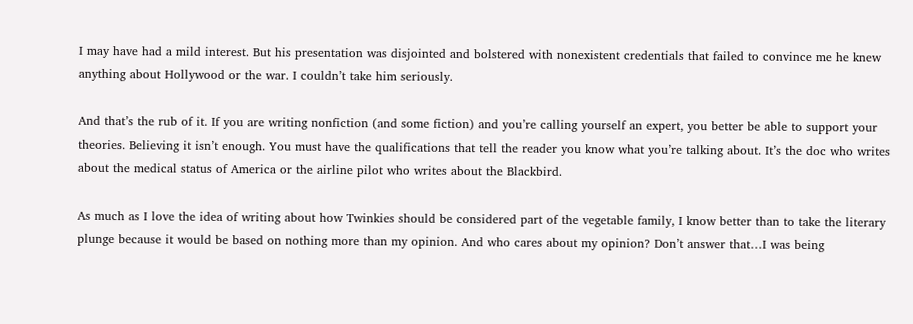I may have had a mild interest. But his presentation was disjointed and bolstered with nonexistent credentials that failed to convince me he knew anything about Hollywood or the war. I couldn’t take him seriously.

And that’s the rub of it. If you are writing nonfiction (and some fiction) and you’re calling yourself an expert, you better be able to support your theories. Believing it isn’t enough. You must have the qualifications that tell the reader you know what you’re talking about. It’s the doc who writes about the medical status of America or the airline pilot who writes about the Blackbird.

As much as I love the idea of writing about how Twinkies should be considered part of the vegetable family, I know better than to take the literary plunge because it would be based on nothing more than my opinion. And who cares about my opinion? Don’t answer that…I was being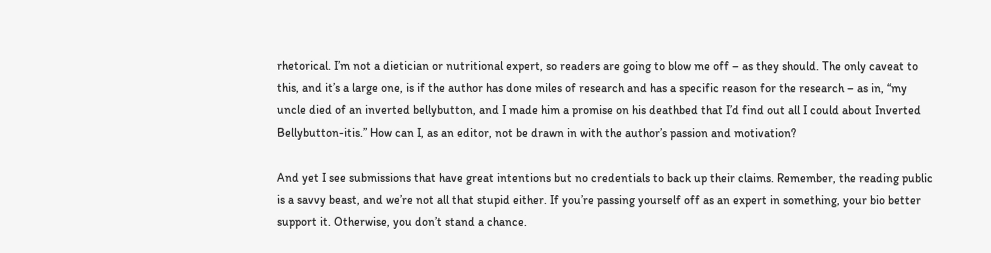rhetorical. I’m not a dietician or nutritional expert, so readers are going to blow me off – as they should. The only caveat to this, and it’s a large one, is if the author has done miles of research and has a specific reason for the research – as in, “my uncle died of an inverted bellybutton, and I made him a promise on his deathbed that I’d find out all I could about Inverted Bellybutton-itis.” How can I, as an editor, not be drawn in with the author’s passion and motivation?

And yet I see submissions that have great intentions but no credentials to back up their claims. Remember, the reading public is a savvy beast, and we’re not all that stupid either. If you’re passing yourself off as an expert in something, your bio better support it. Otherwise, you don’t stand a chance.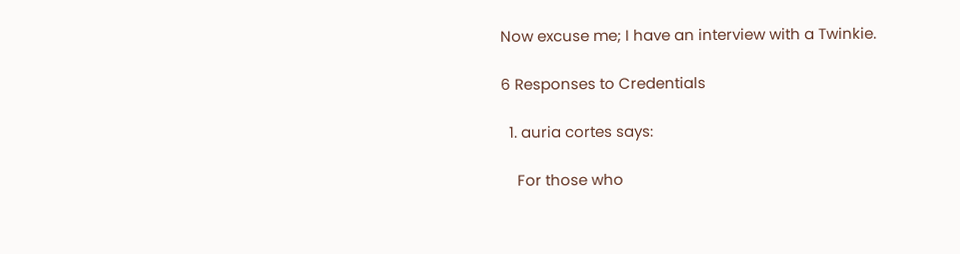Now excuse me; I have an interview with a Twinkie.

6 Responses to Credentials

  1. auria cortes says:

    For those who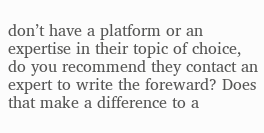don’t have a platform or an expertise in their topic of choice, do you recommend they contact an expert to write the foreward? Does that make a difference to a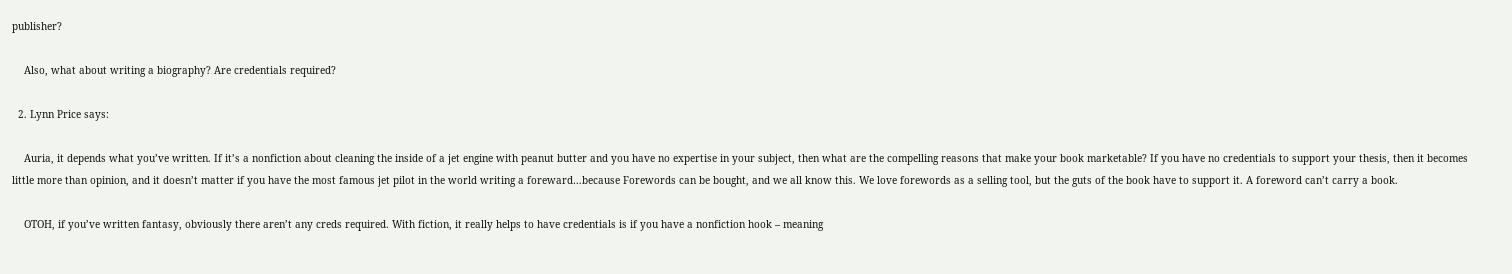publisher?

    Also, what about writing a biography? Are credentials required?

  2. Lynn Price says:

    Auria, it depends what you’ve written. If it’s a nonfiction about cleaning the inside of a jet engine with peanut butter and you have no expertise in your subject, then what are the compelling reasons that make your book marketable? If you have no credentials to support your thesis, then it becomes little more than opinion, and it doesn’t matter if you have the most famous jet pilot in the world writing a foreward…because Forewords can be bought, and we all know this. We love forewords as a selling tool, but the guts of the book have to support it. A foreword can’t carry a book.

    OTOH, if you’ve written fantasy, obviously there aren’t any creds required. With fiction, it really helps to have credentials is if you have a nonfiction hook – meaning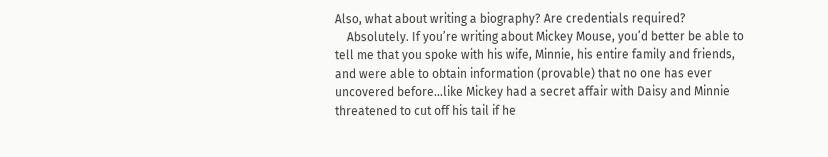Also, what about writing a biography? Are credentials required?
    Absolutely. If you’re writing about Mickey Mouse, you’d better be able to tell me that you spoke with his wife, Minnie, his entire family and friends, and were able to obtain information (provable) that no one has ever uncovered before…like Mickey had a secret affair with Daisy and Minnie threatened to cut off his tail if he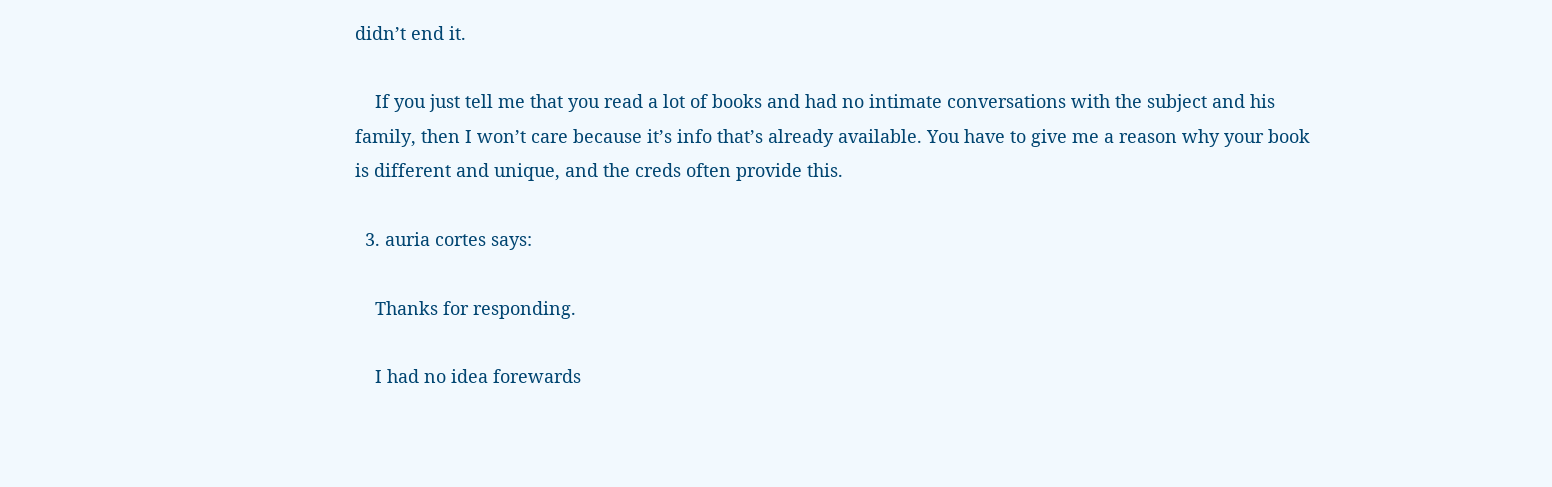didn’t end it.

    If you just tell me that you read a lot of books and had no intimate conversations with the subject and his family, then I won’t care because it’s info that’s already available. You have to give me a reason why your book is different and unique, and the creds often provide this.

  3. auria cortes says:

    Thanks for responding.

    I had no idea forewards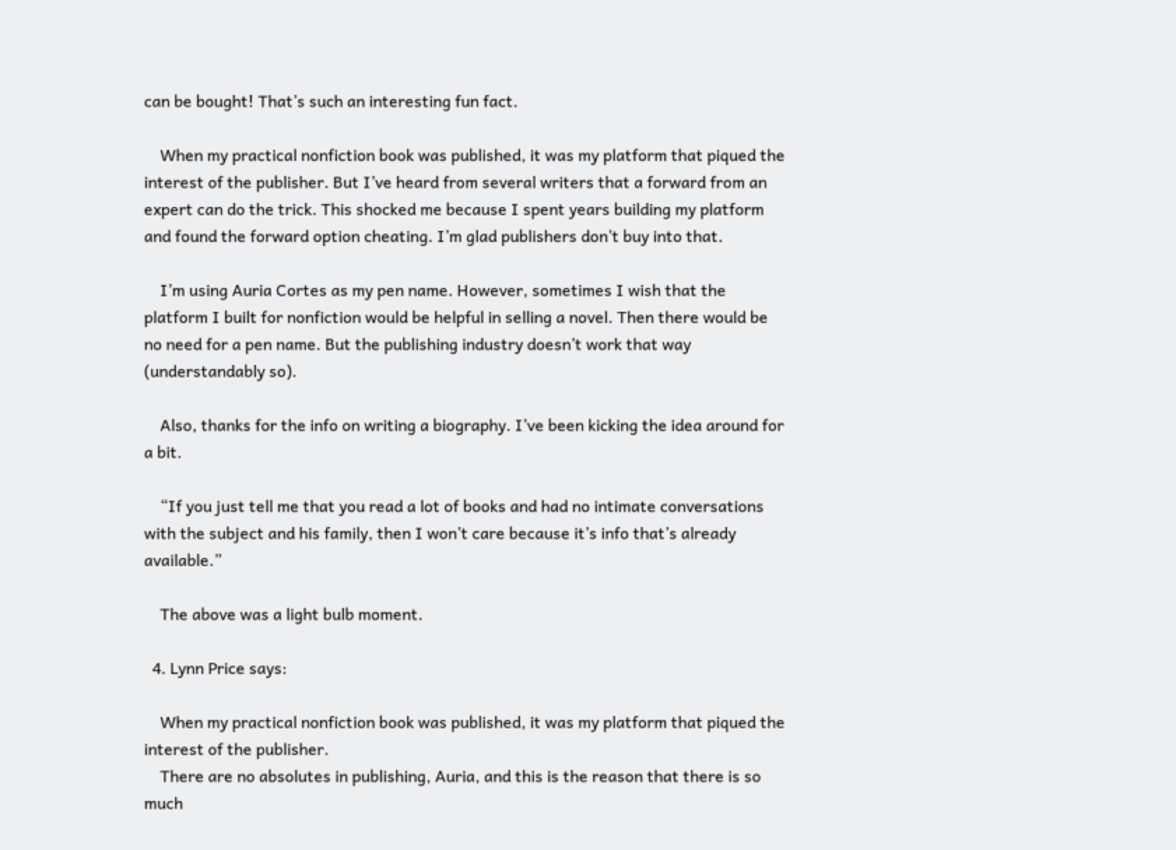can be bought! That’s such an interesting fun fact.

    When my practical nonfiction book was published, it was my platform that piqued the interest of the publisher. But I’ve heard from several writers that a forward from an expert can do the trick. This shocked me because I spent years building my platform and found the forward option cheating. I’m glad publishers don’t buy into that.

    I’m using Auria Cortes as my pen name. However, sometimes I wish that the platform I built for nonfiction would be helpful in selling a novel. Then there would be no need for a pen name. But the publishing industry doesn’t work that way (understandably so).

    Also, thanks for the info on writing a biography. I’ve been kicking the idea around for a bit.

    “If you just tell me that you read a lot of books and had no intimate conversations with the subject and his family, then I won’t care because it’s info that’s already available.”

    The above was a light bulb moment.

  4. Lynn Price says:

    When my practical nonfiction book was published, it was my platform that piqued the interest of the publisher.
    There are no absolutes in publishing, Auria, and this is the reason that there is so much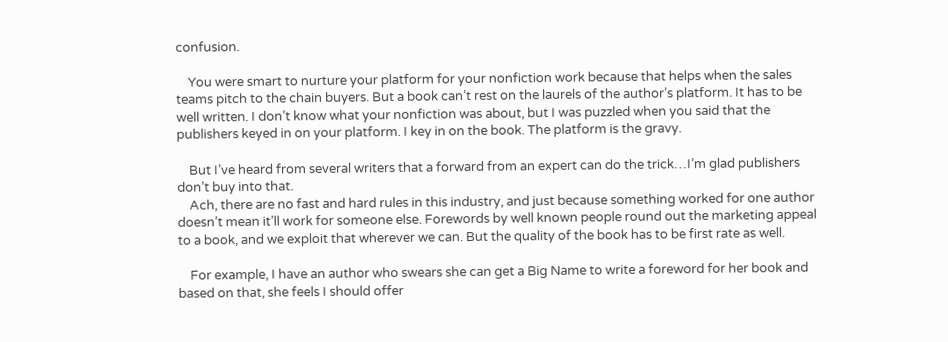confusion.

    You were smart to nurture your platform for your nonfiction work because that helps when the sales teams pitch to the chain buyers. But a book can’t rest on the laurels of the author’s platform. It has to be well written. I don’t know what your nonfiction was about, but I was puzzled when you said that the publishers keyed in on your platform. I key in on the book. The platform is the gravy.

    But I’ve heard from several writers that a forward from an expert can do the trick…I’m glad publishers don’t buy into that.
    Ach, there are no fast and hard rules in this industry, and just because something worked for one author doesn’t mean it’ll work for someone else. Forewords by well known people round out the marketing appeal to a book, and we exploit that wherever we can. But the quality of the book has to be first rate as well.

    For example, I have an author who swears she can get a Big Name to write a foreword for her book and based on that, she feels I should offer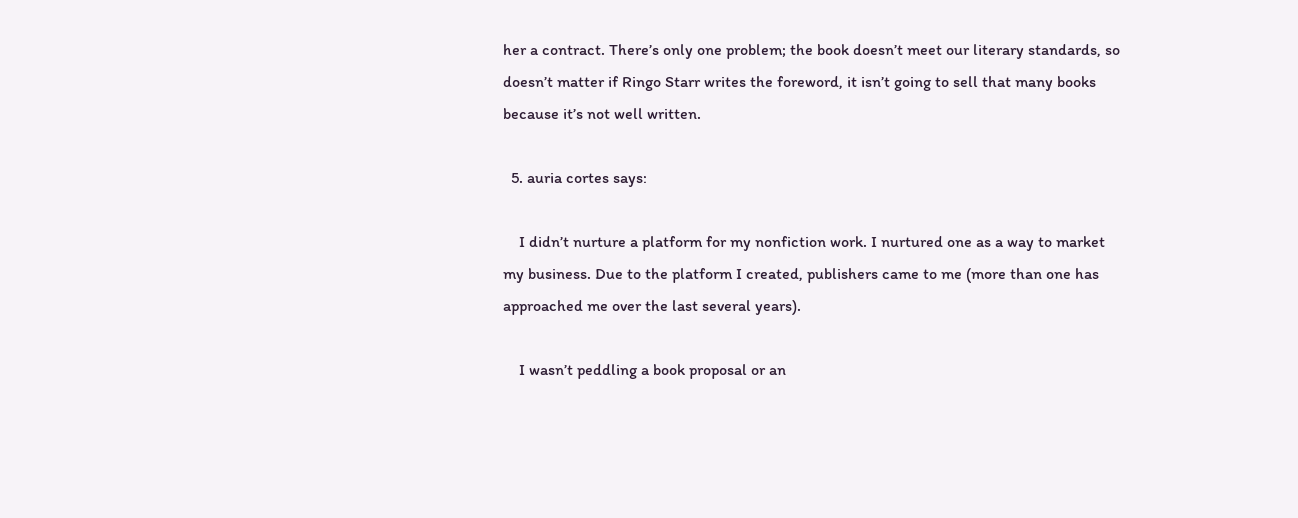her a contract. There’s only one problem; the book doesn’t meet our literary standards, so doesn’t matter if Ringo Starr writes the foreword, it isn’t going to sell that many books because it’s not well written.

  5. auria cortes says:

    I didn’t nurture a platform for my nonfiction work. I nurtured one as a way to market my business. Due to the platform I created, publishers came to me (more than one has approached me over the last several years).

    I wasn’t peddling a book proposal or an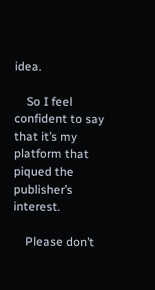idea.

    So I feel confident to say that it’s my platform that piqued the publisher’s interest.

    Please don’t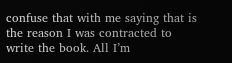confuse that with me saying that is the reason I was contracted to write the book. All I’m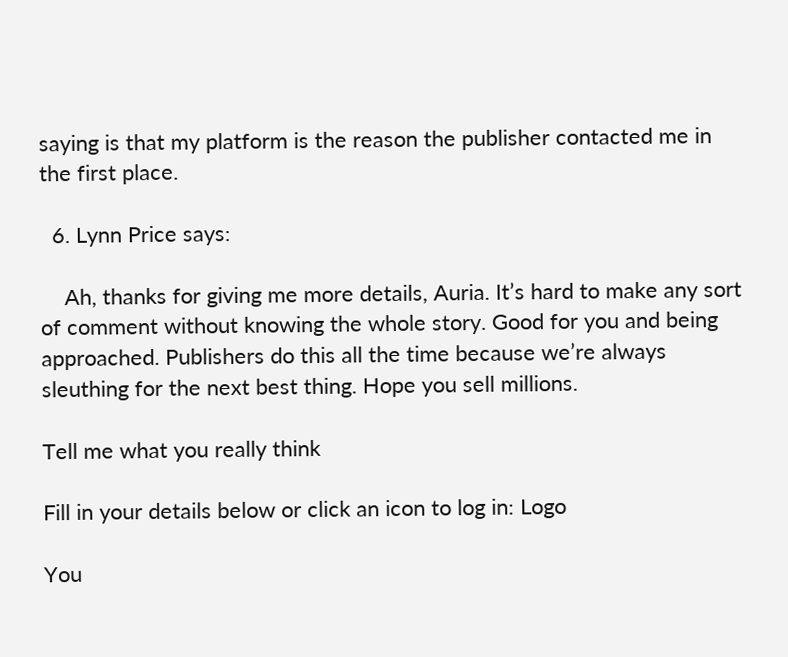saying is that my platform is the reason the publisher contacted me in the first place.

  6. Lynn Price says:

    Ah, thanks for giving me more details, Auria. It’s hard to make any sort of comment without knowing the whole story. Good for you and being approached. Publishers do this all the time because we’re always sleuthing for the next best thing. Hope you sell millions.

Tell me what you really think

Fill in your details below or click an icon to log in: Logo

You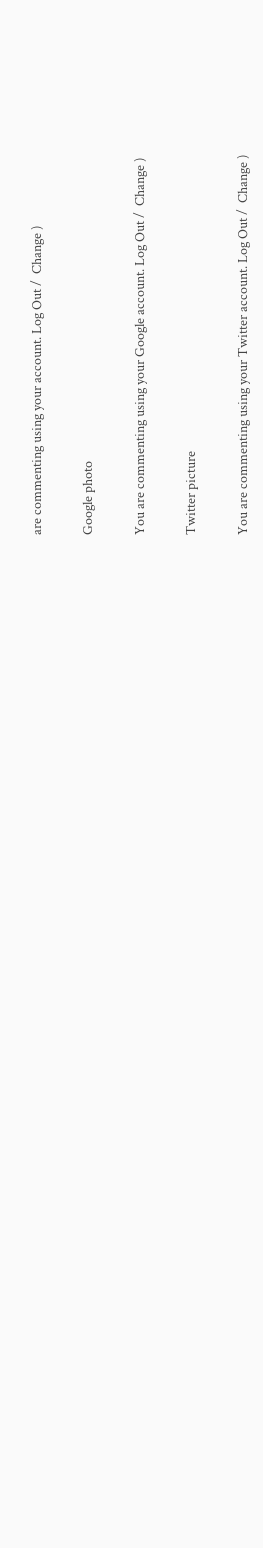are commenting using your account. Log Out /  Change )

Google photo

You are commenting using your Google account. Log Out /  Change )

Twitter picture

You are commenting using your Twitter account. Log Out /  Change )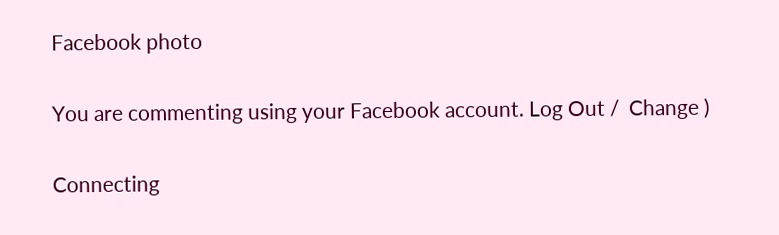Facebook photo

You are commenting using your Facebook account. Log Out /  Change )

Connecting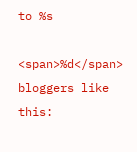to %s

<span>%d</span> bloggers like this: